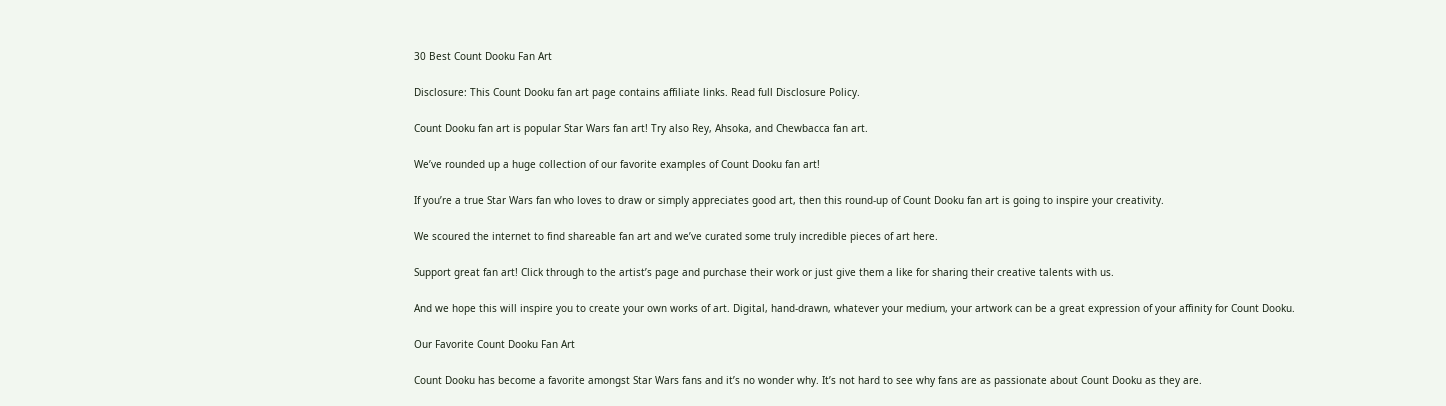30 Best Count Dooku Fan Art

Disclosure: This Count Dooku fan art page contains affiliate links. Read full Disclosure Policy.

Count Dooku fan art is popular Star Wars fan art! Try also Rey, Ahsoka, and Chewbacca fan art.

We’ve rounded up a huge collection of our favorite examples of Count Dooku fan art!

If you’re a true Star Wars fan who loves to draw or simply appreciates good art, then this round-up of Count Dooku fan art is going to inspire your creativity.

We scoured the internet to find shareable fan art and we’ve curated some truly incredible pieces of art here.

Support great fan art! Click through to the artist’s page and purchase their work or just give them a like for sharing their creative talents with us.

And we hope this will inspire you to create your own works of art. Digital, hand-drawn, whatever your medium, your artwork can be a great expression of your affinity for Count Dooku.

Our Favorite Count Dooku Fan Art

Count Dooku has become a favorite amongst Star Wars fans and it’s no wonder why. It’s not hard to see why fans are as passionate about Count Dooku as they are.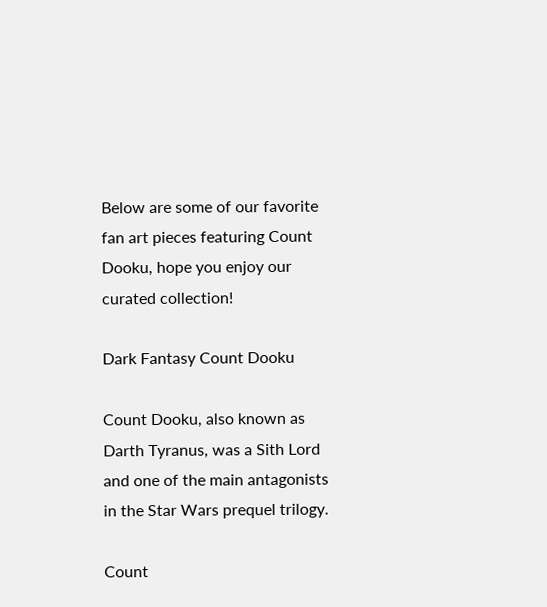Below are some of our favorite fan art pieces featuring Count Dooku, hope you enjoy our curated collection!

Dark Fantasy Count Dooku

Count Dooku, also known as Darth Tyranus, was a Sith Lord and one of the main antagonists in the Star Wars prequel trilogy.

Count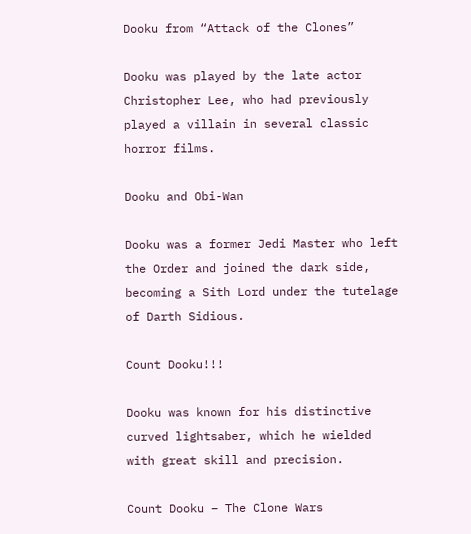Dooku from “Attack of the Clones”

Dooku was played by the late actor Christopher Lee, who had previously played a villain in several classic horror films.

Dooku and Obi-Wan

Dooku was a former Jedi Master who left the Order and joined the dark side, becoming a Sith Lord under the tutelage of Darth Sidious.

Count Dooku!!!

Dooku was known for his distinctive curved lightsaber, which he wielded with great skill and precision.

Count Dooku – The Clone Wars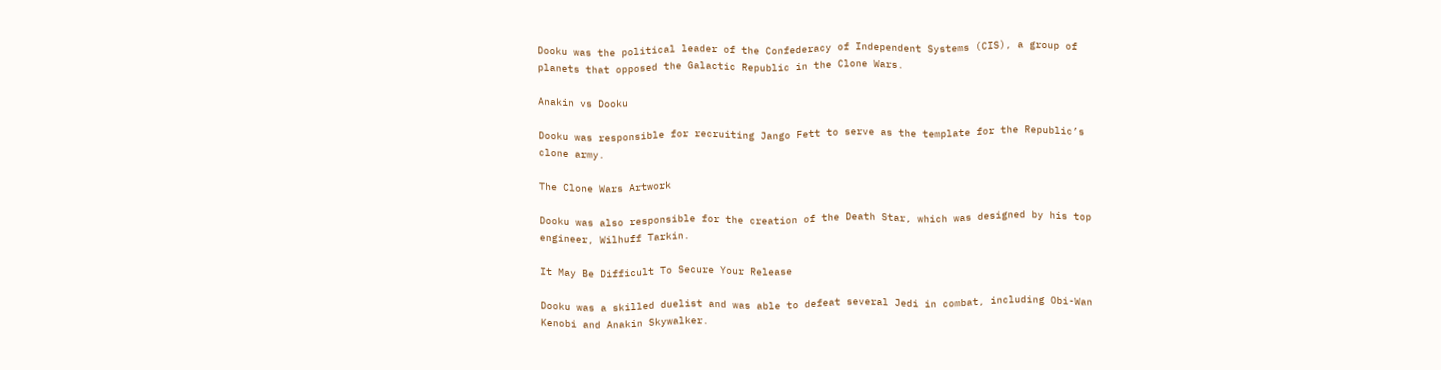Dooku was the political leader of the Confederacy of Independent Systems (CIS), a group of planets that opposed the Galactic Republic in the Clone Wars.

Anakin vs Dooku

Dooku was responsible for recruiting Jango Fett to serve as the template for the Republic’s clone army.

The Clone Wars Artwork

Dooku was also responsible for the creation of the Death Star, which was designed by his top engineer, Wilhuff Tarkin.

It May Be Difficult To Secure Your Release

Dooku was a skilled duelist and was able to defeat several Jedi in combat, including Obi-Wan Kenobi and Anakin Skywalker.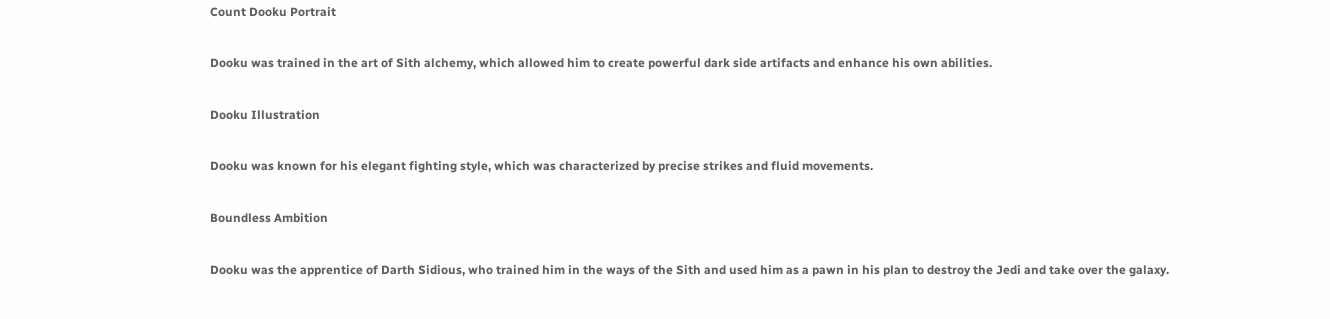Count Dooku Portrait

Dooku was trained in the art of Sith alchemy, which allowed him to create powerful dark side artifacts and enhance his own abilities.

Dooku Illustration

Dooku was known for his elegant fighting style, which was characterized by precise strikes and fluid movements.

Boundless Ambition

Dooku was the apprentice of Darth Sidious, who trained him in the ways of the Sith and used him as a pawn in his plan to destroy the Jedi and take over the galaxy.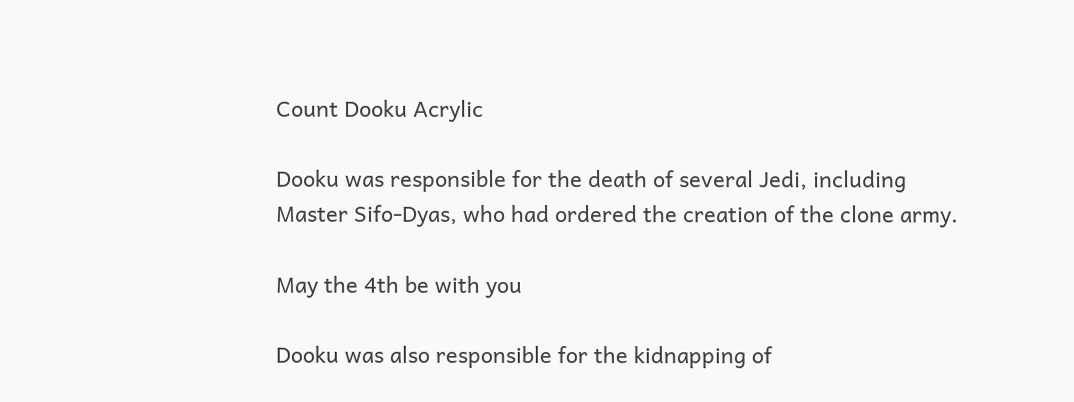Count Dooku Acrylic

Dooku was responsible for the death of several Jedi, including Master Sifo-Dyas, who had ordered the creation of the clone army.

May the 4th be with you

Dooku was also responsible for the kidnapping of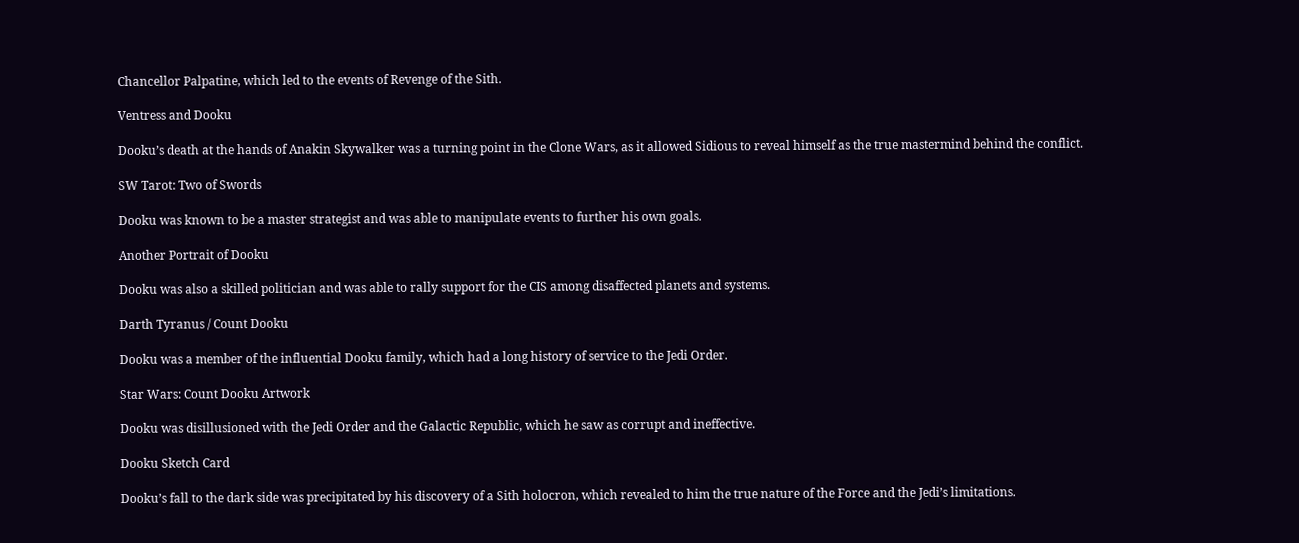Chancellor Palpatine, which led to the events of Revenge of the Sith.

Ventress and Dooku

Dooku’s death at the hands of Anakin Skywalker was a turning point in the Clone Wars, as it allowed Sidious to reveal himself as the true mastermind behind the conflict.

SW Tarot: Two of Swords

Dooku was known to be a master strategist and was able to manipulate events to further his own goals.

Another Portrait of Dooku

Dooku was also a skilled politician and was able to rally support for the CIS among disaffected planets and systems.

Darth Tyranus / Count Dooku

Dooku was a member of the influential Dooku family, which had a long history of service to the Jedi Order.

Star Wars: Count Dooku Artwork

Dooku was disillusioned with the Jedi Order and the Galactic Republic, which he saw as corrupt and ineffective.

Dooku Sketch Card

Dooku’s fall to the dark side was precipitated by his discovery of a Sith holocron, which revealed to him the true nature of the Force and the Jedi’s limitations.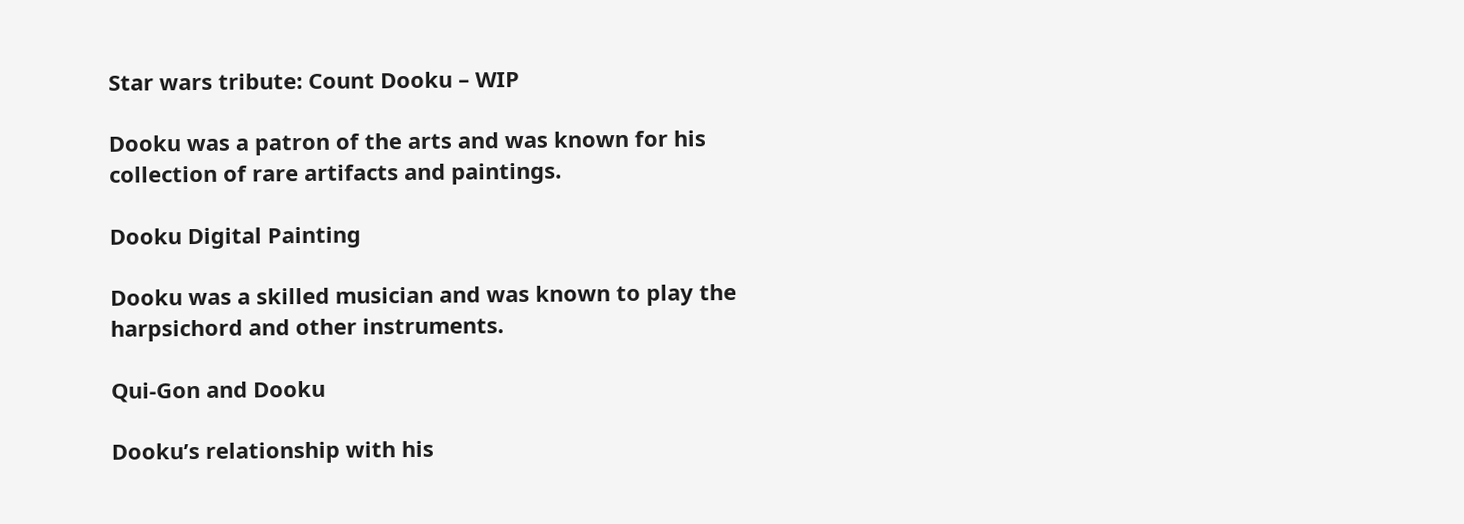Star wars tribute: Count Dooku – WIP

Dooku was a patron of the arts and was known for his collection of rare artifacts and paintings.

Dooku Digital Painting

Dooku was a skilled musician and was known to play the harpsichord and other instruments.

Qui-Gon and Dooku

Dooku’s relationship with his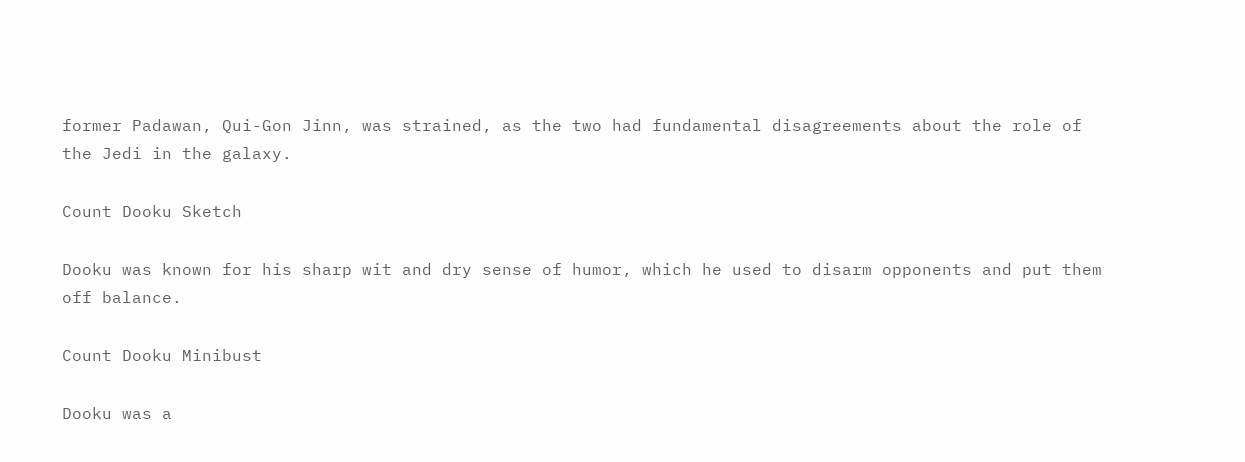former Padawan, Qui-Gon Jinn, was strained, as the two had fundamental disagreements about the role of the Jedi in the galaxy.

Count Dooku Sketch

Dooku was known for his sharp wit and dry sense of humor, which he used to disarm opponents and put them off balance.

Count Dooku Minibust

Dooku was a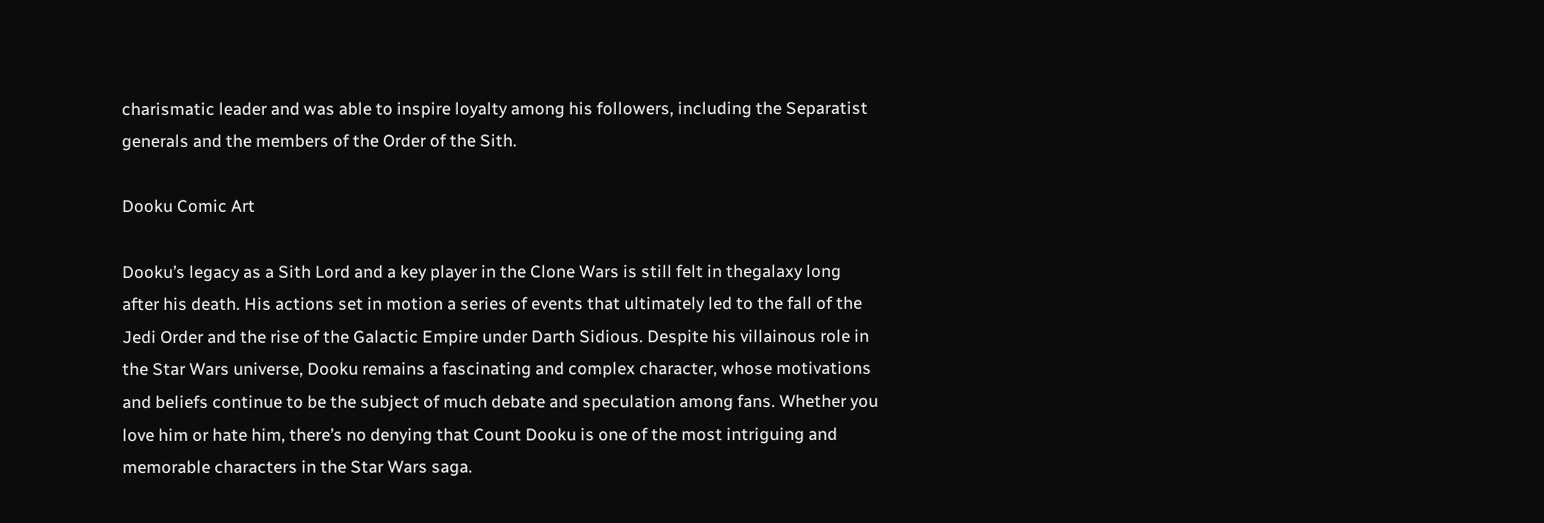charismatic leader and was able to inspire loyalty among his followers, including the Separatist generals and the members of the Order of the Sith.

Dooku Comic Art

Dooku’s legacy as a Sith Lord and a key player in the Clone Wars is still felt in thegalaxy long after his death. His actions set in motion a series of events that ultimately led to the fall of the Jedi Order and the rise of the Galactic Empire under Darth Sidious. Despite his villainous role in the Star Wars universe, Dooku remains a fascinating and complex character, whose motivations and beliefs continue to be the subject of much debate and speculation among fans. Whether you love him or hate him, there’s no denying that Count Dooku is one of the most intriguing and memorable characters in the Star Wars saga.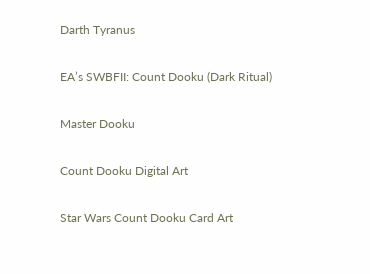Darth Tyranus

EA’s SWBFII: Count Dooku (Dark Ritual)

Master Dooku

Count Dooku Digital Art

Star Wars Count Dooku Card Art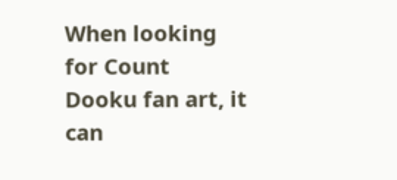When looking for Count Dooku fan art, it can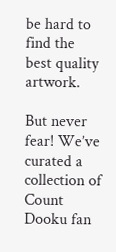be hard to find the best quality artwork.

But never fear! We’ve curated a collection of Count Dooku fan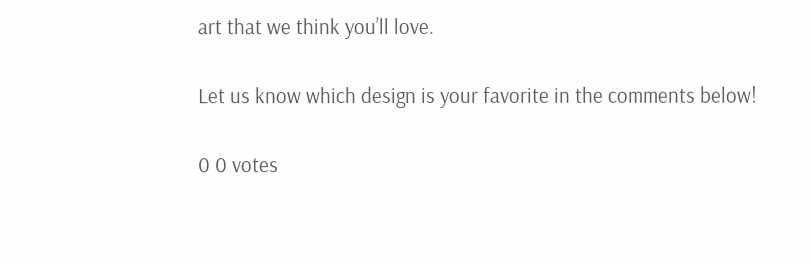art that we think you’ll love.

Let us know which design is your favorite in the comments below!

0 0 votes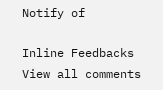Notify of

Inline Feedbacks
View all comments